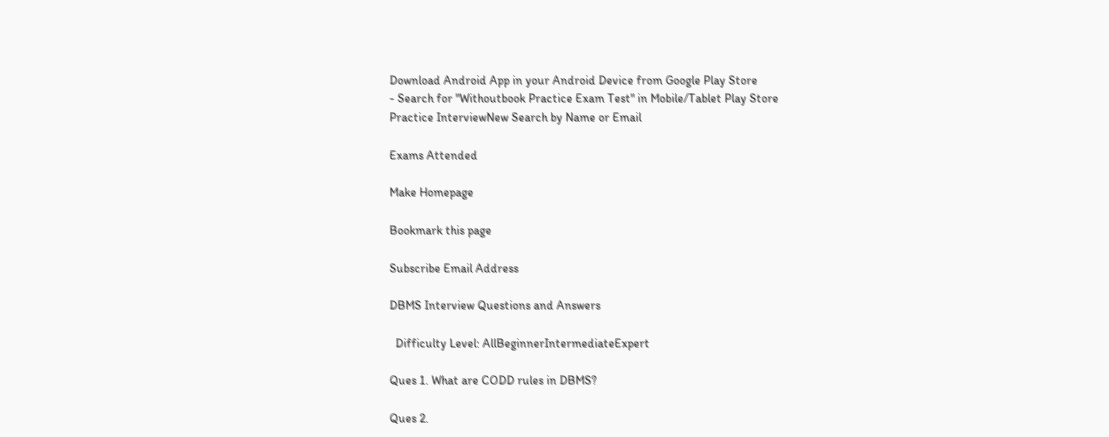Download Android App in your Android Device from Google Play Store
- Search for "Withoutbook Practice Exam Test" in Mobile/Tablet Play Store
Practice InterviewNew Search by Name or Email

Exams Attended

Make Homepage

Bookmark this page

Subscribe Email Address

DBMS Interview Questions and Answers

  Difficulty Level: AllBeginnerIntermediateExpert

Ques 1. What are CODD rules in DBMS?

Ques 2.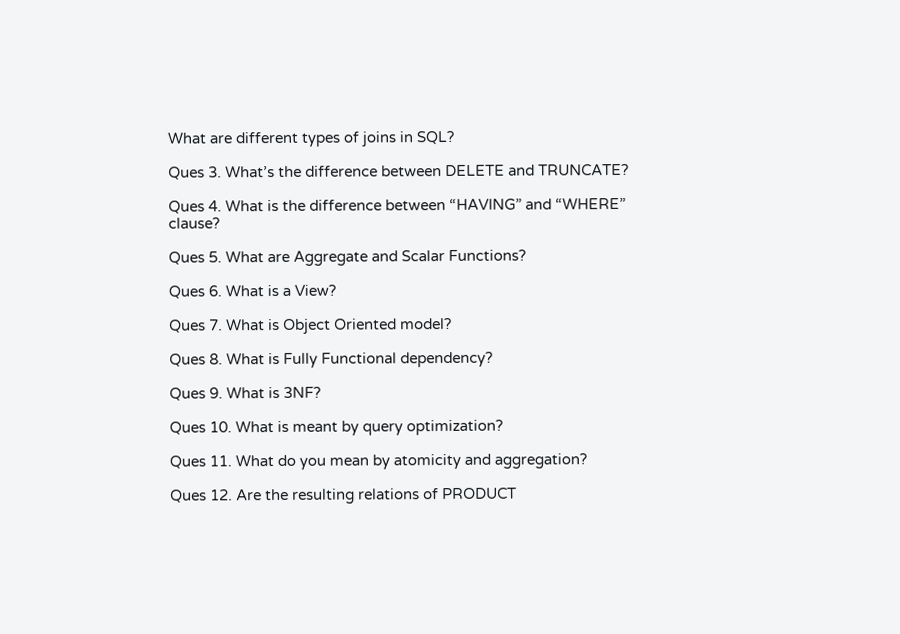What are different types of joins in SQL?

Ques 3. What’s the difference between DELETE and TRUNCATE?

Ques 4. What is the difference between “HAVING” and “WHERE” clause?

Ques 5. What are Aggregate and Scalar Functions?

Ques 6. What is a View?

Ques 7. What is Object Oriented model?

Ques 8. What is Fully Functional dependency?

Ques 9. What is 3NF?

Ques 10. What is meant by query optimization?

Ques 11. What do you mean by atomicity and aggregation?

Ques 12. Are the resulting relations of PRODUCT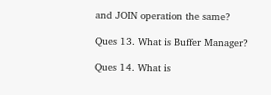and JOIN operation the same?

Ques 13. What is Buffer Manager?

Ques 14. What is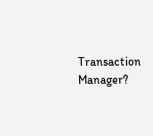Transaction Manager?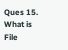Ques 15. What is File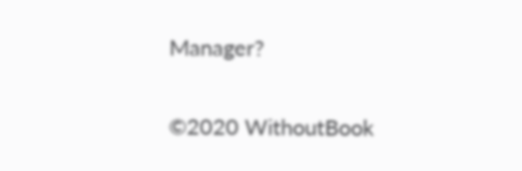Manager?

©2020 WithoutBook